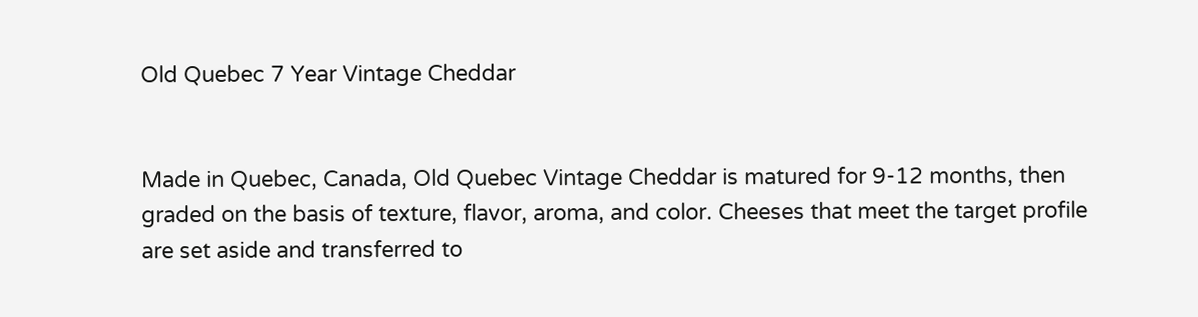Old Quebec 7 Year Vintage Cheddar


Made in Quebec, Canada, Old Quebec Vintage Cheddar is matured for 9-12 months, then graded on the basis of texture, flavor, aroma, and color. Cheeses that meet the target profile are set aside and transferred to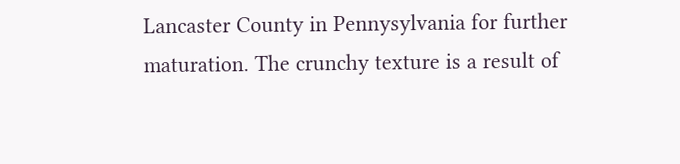Lancaster County in Pennysylvania for further maturation. The crunchy texture is a result of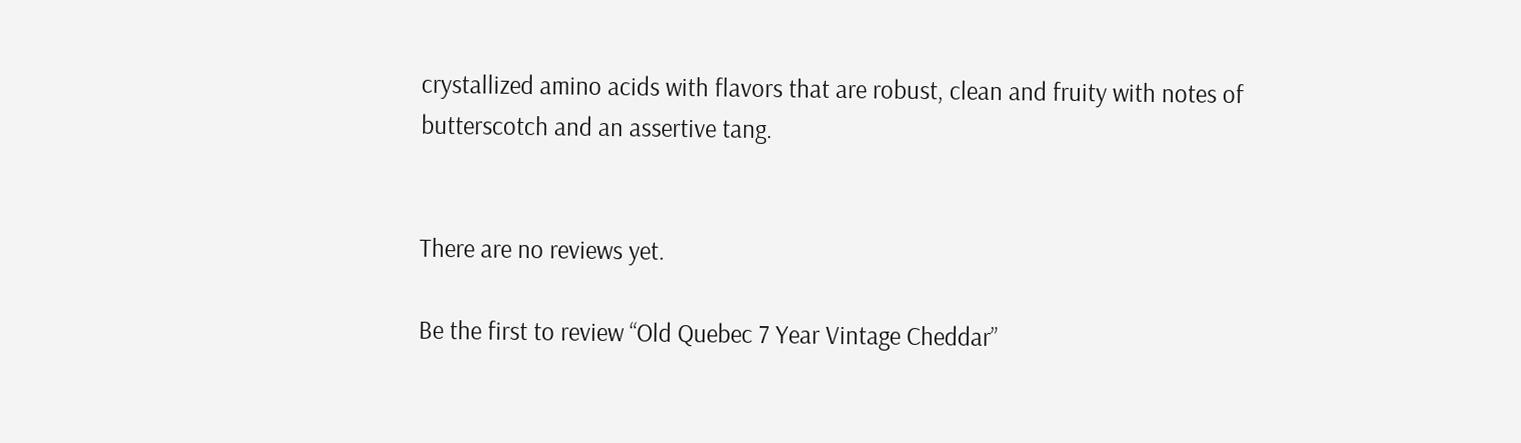crystallized amino acids with flavors that are robust, clean and fruity with notes of butterscotch and an assertive tang.


There are no reviews yet.

Be the first to review “Old Quebec 7 Year Vintage Cheddar”